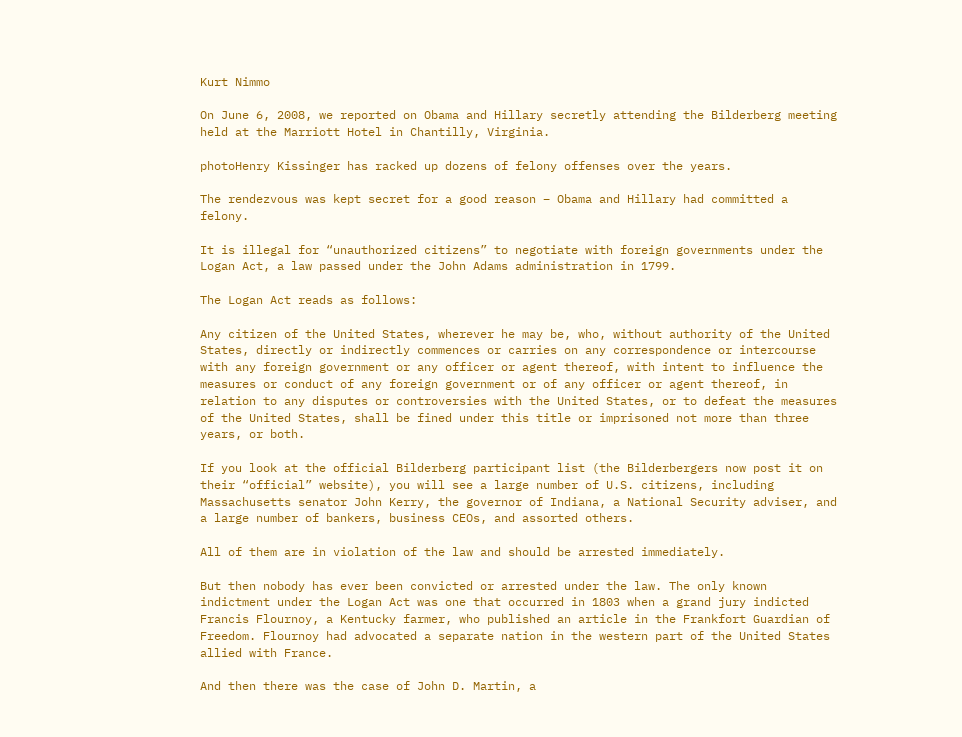Kurt Nimmo

On June 6, 2008, we reported on Obama and Hillary secretly attending the Bilderberg meeting held at the Marriott Hotel in Chantilly, Virginia.

photoHenry Kissinger has racked up dozens of felony offenses over the years.

The rendezvous was kept secret for a good reason – Obama and Hillary had committed a felony.

It is illegal for “unauthorized citizens” to negotiate with foreign governments under the Logan Act, a law passed under the John Adams administration in 1799.

The Logan Act reads as follows:

Any citizen of the United States, wherever he may be, who, without authority of the United States, directly or indirectly commences or carries on any correspondence or intercourse with any foreign government or any officer or agent thereof, with intent to influence the measures or conduct of any foreign government or of any officer or agent thereof, in relation to any disputes or controversies with the United States, or to defeat the measures of the United States, shall be fined under this title or imprisoned not more than three years, or both.

If you look at the official Bilderberg participant list (the Bilderbergers now post it on their “official” website), you will see a large number of U.S. citizens, including Massachusetts senator John Kerry, the governor of Indiana, a National Security adviser, and a large number of bankers, business CEOs, and assorted others.

All of them are in violation of the law and should be arrested immediately.

But then nobody has ever been convicted or arrested under the law. The only known indictment under the Logan Act was one that occurred in 1803 when a grand jury indicted Francis Flournoy, a Kentucky farmer, who published an article in the Frankfort Guardian of Freedom. Flournoy had advocated a separate nation in the western part of the United States allied with France.

And then there was the case of John D. Martin, a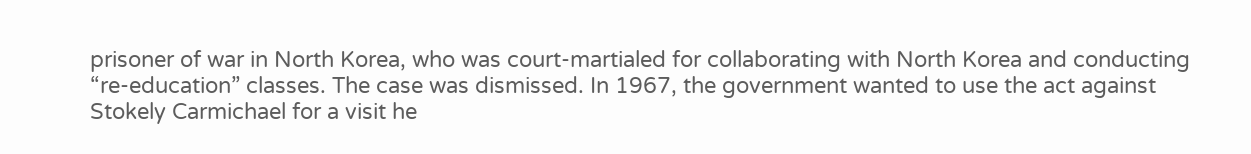prisoner of war in North Korea, who was court-martialed for collaborating with North Korea and conducting “re-education” classes. The case was dismissed. In 1967, the government wanted to use the act against Stokely Carmichael for a visit he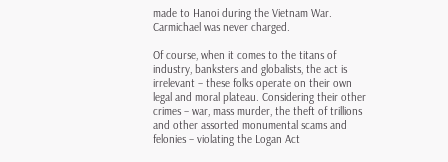made to Hanoi during the Vietnam War. Carmichael was never charged.

Of course, when it comes to the titans of industry, banksters and globalists, the act is irrelevant – these folks operate on their own legal and moral plateau. Considering their other crimes – war, mass murder, the theft of trillions and other assorted monumental scams and felonies – violating the Logan Act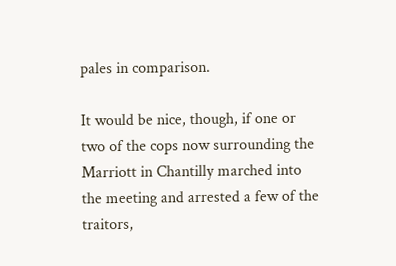pales in comparison.

It would be nice, though, if one or two of the cops now surrounding the Marriott in Chantilly marched into the meeting and arrested a few of the traitors,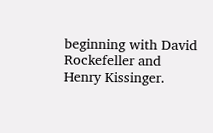beginning with David Rockefeller and Henry Kissinger.